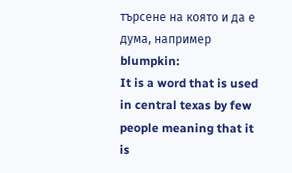търсене на която и да е дума, например blumpkin:
It is a word that is used in central texas by few people meaning that it is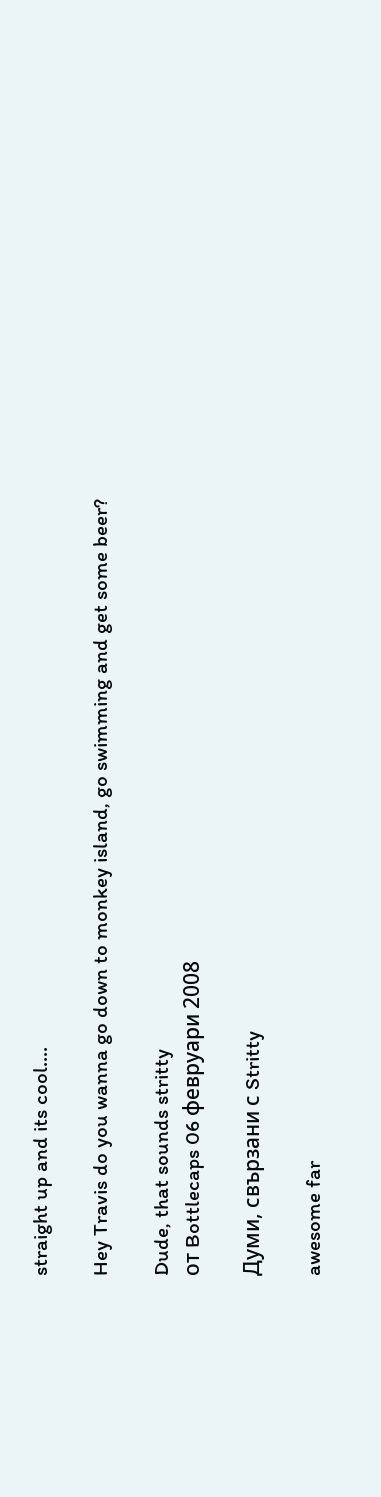straight up and its cool....

Hey Travis do you wanna go down to monkey island, go swimming and get some beer?

Dude, that sounds stritty
от Bottlecaps 06 февруари 2008

Думи, свързани с Stritty

awesome far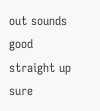out sounds good straight up sure